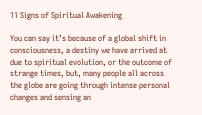11 Signs of Spiritual Awakening

You can say it’s because of a global shift in consciousness, a destiny we have arrived at due to spiritual evolution, or the outcome of strange times, but, many people all across the globe are going through intense personal changes and sensing an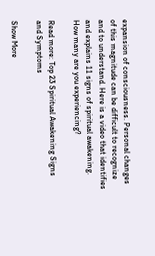expansion of consciousness. Personal changes of this magnitude can be difficult to recognize and to understand. Here is a video that identifies and explains 11 signs of spiritual awakening. How many are you experiencing?

Read more: Top 23 Spiritual Awakening Signs and Symptoms

Show More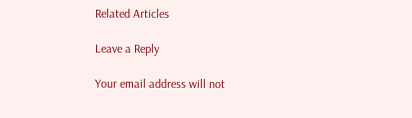Related Articles

Leave a Reply

Your email address will not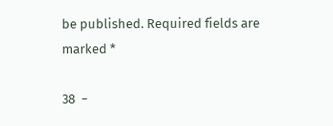be published. Required fields are marked *

38  −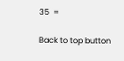35  =

Back to top button